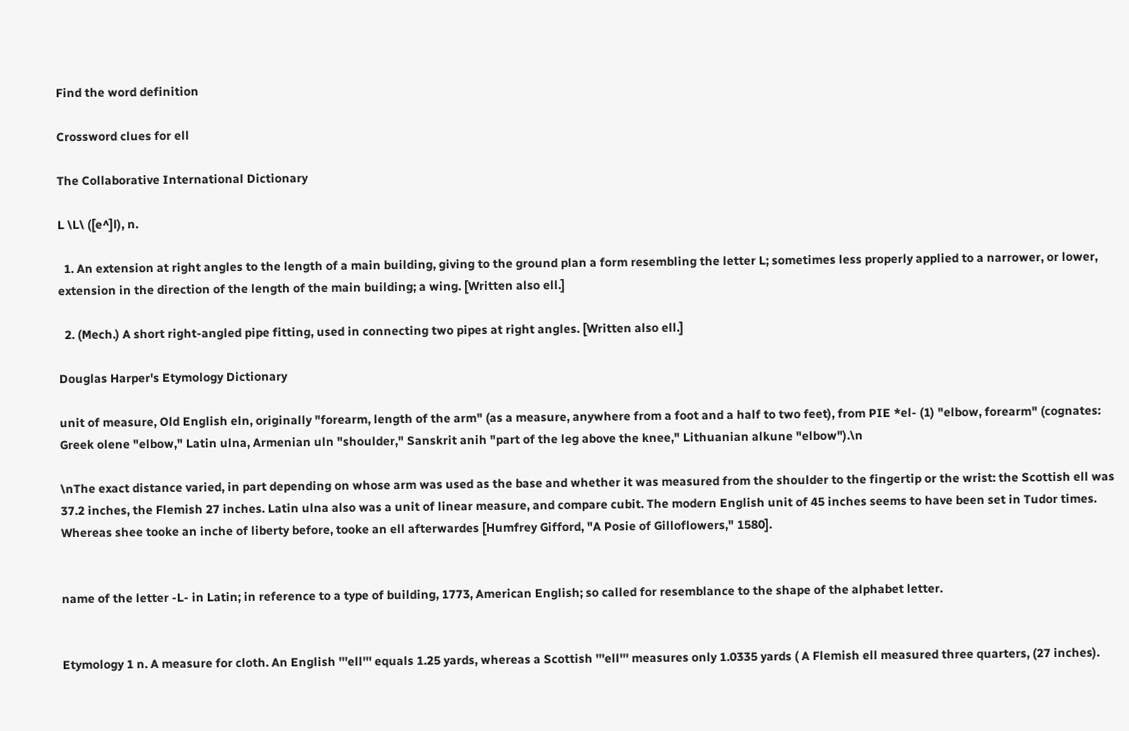Find the word definition

Crossword clues for ell

The Collaborative International Dictionary

L \L\ ([e^]l), n.

  1. An extension at right angles to the length of a main building, giving to the ground plan a form resembling the letter L; sometimes less properly applied to a narrower, or lower, extension in the direction of the length of the main building; a wing. [Written also ell.]

  2. (Mech.) A short right-angled pipe fitting, used in connecting two pipes at right angles. [Written also ell.]

Douglas Harper's Etymology Dictionary

unit of measure, Old English eln, originally "forearm, length of the arm" (as a measure, anywhere from a foot and a half to two feet), from PIE *el- (1) "elbow, forearm" (cognates: Greek olene "elbow," Latin ulna, Armenian uln "shoulder," Sanskrit anih "part of the leg above the knee," Lithuanian alkune "elbow").\n

\nThe exact distance varied, in part depending on whose arm was used as the base and whether it was measured from the shoulder to the fingertip or the wrist: the Scottish ell was 37.2 inches, the Flemish 27 inches. Latin ulna also was a unit of linear measure, and compare cubit. The modern English unit of 45 inches seems to have been set in Tudor times. Whereas shee tooke an inche of liberty before, tooke an ell afterwardes [Humfrey Gifford, "A Posie of Gilloflowers," 1580].


name of the letter -L- in Latin; in reference to a type of building, 1773, American English; so called for resemblance to the shape of the alphabet letter.


Etymology 1 n. A measure for cloth. An English '''ell''' equals 1.25 yards, whereas a Scottish '''ell''' measures only 1.0335 yards ( A Flemish ell measured three quarters, (27 inches).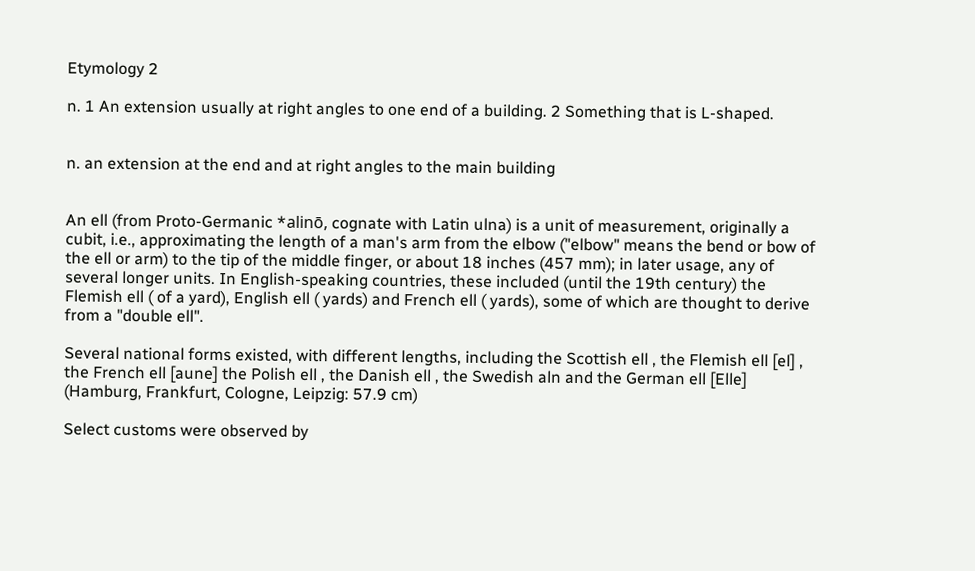Etymology 2

n. 1 An extension usually at right angles to one end of a building. 2 Something that is L-shaped.


n. an extension at the end and at right angles to the main building


An ell (from Proto-Germanic *alinō, cognate with Latin ulna) is a unit of measurement, originally a cubit, i.e., approximating the length of a man's arm from the elbow ("elbow" means the bend or bow of the ell or arm) to the tip of the middle finger, or about 18 inches (457 mm); in later usage, any of several longer units. In English-speaking countries, these included (until the 19th century) the Flemish ell ( of a yard), English ell ( yards) and French ell ( yards), some of which are thought to derive from a "double ell".

Several national forms existed, with different lengths, including the Scottish ell , the Flemish ell [el] , the French ell [aune] the Polish ell , the Danish ell , the Swedish aln and the German ell [Elle] (Hamburg, Frankfurt, Cologne, Leipzig: 57.9 cm)

Select customs were observed by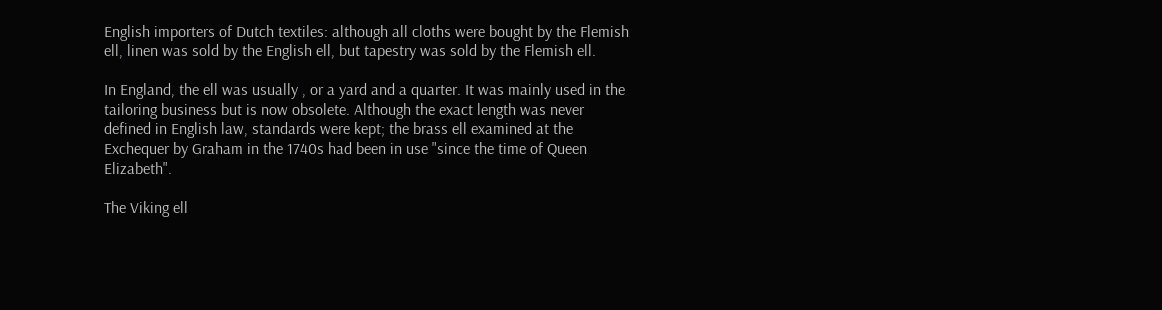English importers of Dutch textiles: although all cloths were bought by the Flemish ell, linen was sold by the English ell, but tapestry was sold by the Flemish ell.

In England, the ell was usually , or a yard and a quarter. It was mainly used in the tailoring business but is now obsolete. Although the exact length was never defined in English law, standards were kept; the brass ell examined at the Exchequer by Graham in the 1740s had been in use "since the time of Queen Elizabeth".

The Viking ell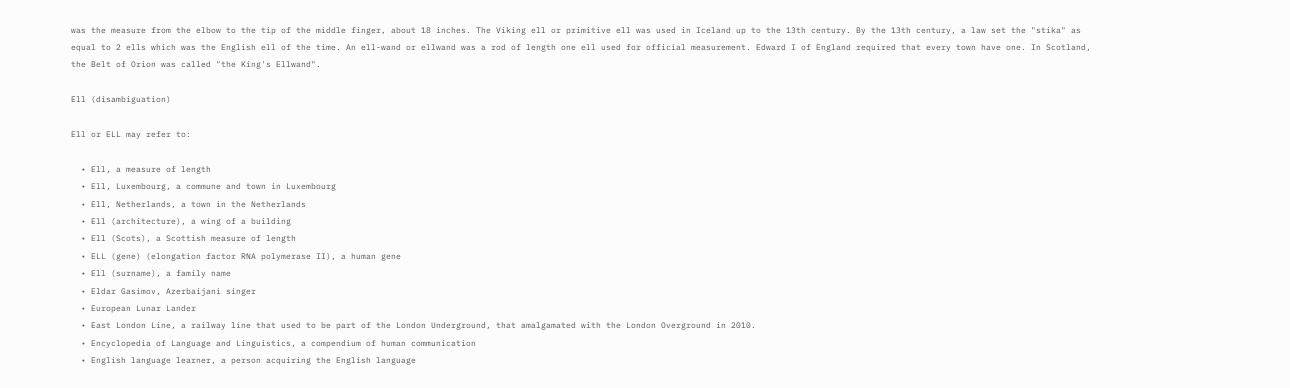was the measure from the elbow to the tip of the middle finger, about 18 inches. The Viking ell or primitive ell was used in Iceland up to the 13th century. By the 13th century, a law set the "stika" as equal to 2 ells which was the English ell of the time. An ell-wand or ellwand was a rod of length one ell used for official measurement. Edward I of England required that every town have one. In Scotland, the Belt of Orion was called "the King's Ellwand".

Ell (disambiguation)

Ell or ELL may refer to:

  • Ell, a measure of length
  • Ell, Luxembourg, a commune and town in Luxembourg
  • Ell, Netherlands, a town in the Netherlands
  • Ell (architecture), a wing of a building
  • Ell (Scots), a Scottish measure of length
  • ELL (gene) (elongation factor RNA polymerase II), a human gene
  • Ell (surname), a family name
  • Eldar Gasimov, Azerbaijani singer
  • European Lunar Lander
  • East London Line, a railway line that used to be part of the London Underground, that amalgamated with the London Overground in 2010.
  • Encyclopedia of Language and Linguistics, a compendium of human communication
  • English language learner, a person acquiring the English language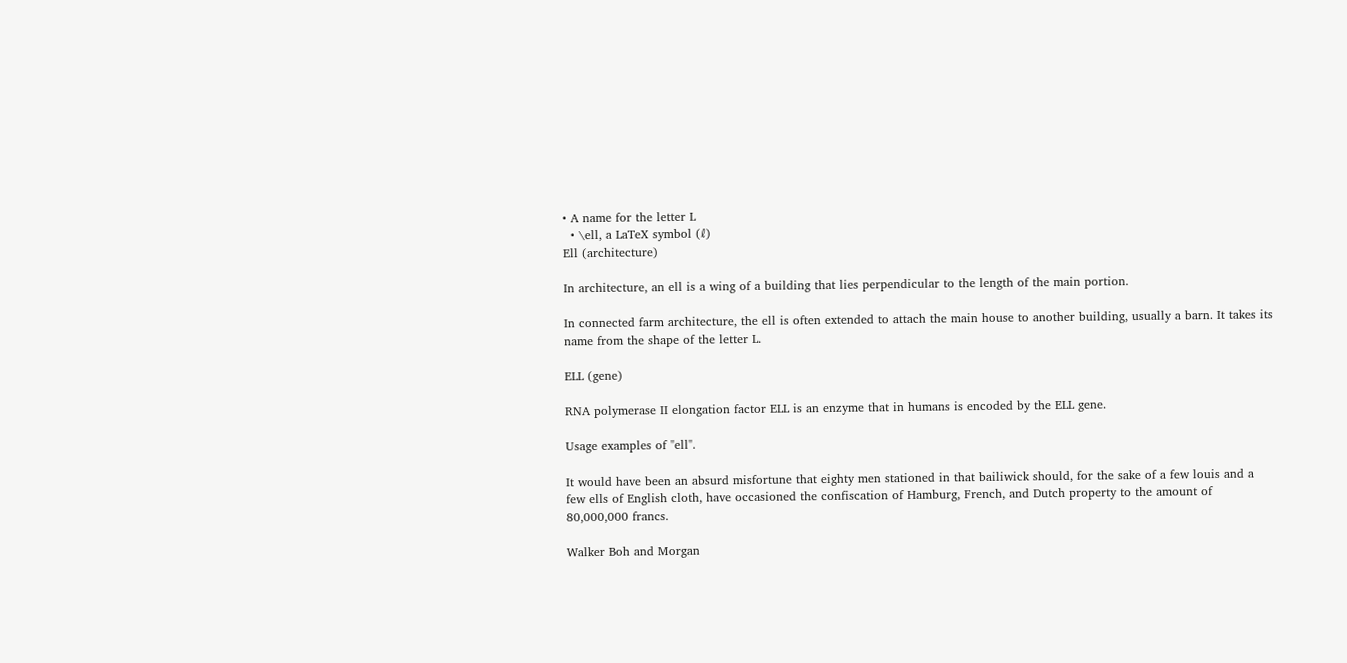• A name for the letter L
  • \ell, a LaTeX symbol (ℓ)
Ell (architecture)

In architecture, an ell is a wing of a building that lies perpendicular to the length of the main portion.

In connected farm architecture, the ell is often extended to attach the main house to another building, usually a barn. It takes its name from the shape of the letter L.

ELL (gene)

RNA polymerase II elongation factor ELL is an enzyme that in humans is encoded by the ELL gene.

Usage examples of "ell".

It would have been an absurd misfortune that eighty men stationed in that bailiwick should, for the sake of a few louis and a few ells of English cloth, have occasioned the confiscation of Hamburg, French, and Dutch property to the amount of 80,000,000 francs.

Walker Boh and Morgan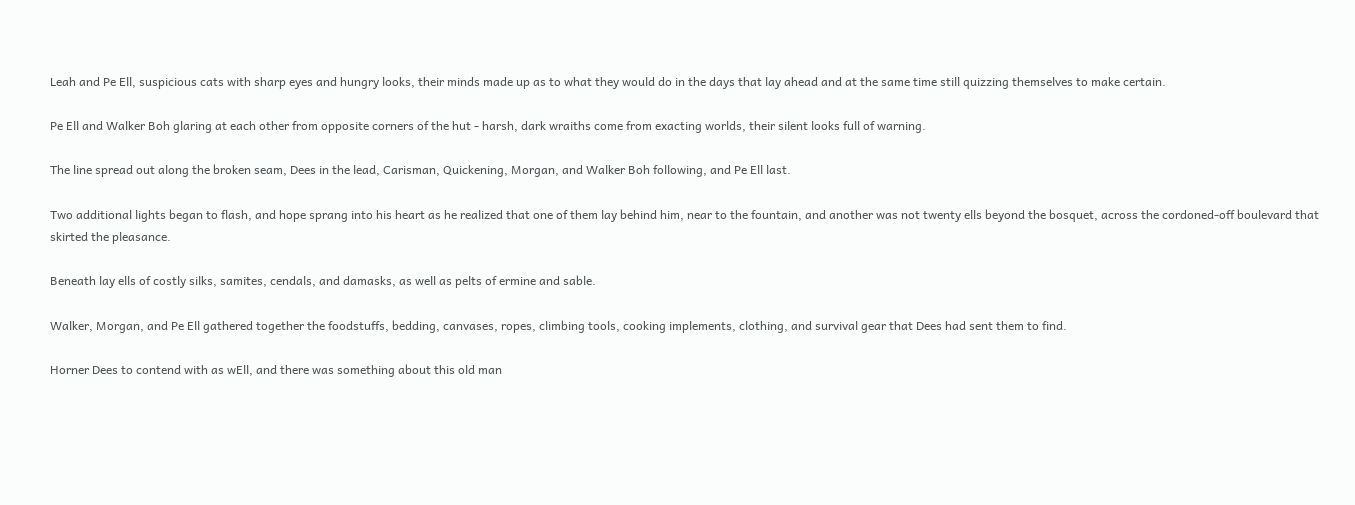Leah and Pe Ell, suspicious cats with sharp eyes and hungry looks, their minds made up as to what they would do in the days that lay ahead and at the same time still quizzing themselves to make certain.

Pe Ell and Walker Boh glaring at each other from opposite corners of the hut - harsh, dark wraiths come from exacting worlds, their silent looks full of warning.

The line spread out along the broken seam, Dees in the lead, Carisman, Quickening, Morgan, and Walker Boh following, and Pe Ell last.

Two additional lights began to flash, and hope sprang into his heart as he realized that one of them lay behind him, near to the fountain, and another was not twenty ells beyond the bosquet, across the cordoned-off boulevard that skirted the pleasance.

Beneath lay ells of costly silks, samites, cendals, and damasks, as well as pelts of ermine and sable.

Walker, Morgan, and Pe Ell gathered together the foodstuffs, bedding, canvases, ropes, climbing tools, cooking implements, clothing, and survival gear that Dees had sent them to find.

Horner Dees to contend with as wEll, and there was something about this old man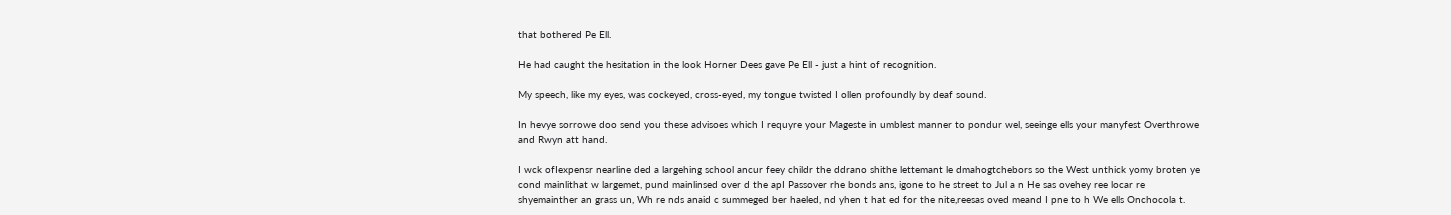that bothered Pe Ell.

He had caught the hesitation in the look Horner Dees gave Pe Ell - just a hint of recognition.

My speech, like my eyes, was cockeyed, cross-eyed, my tongue twisted I ollen profoundly by deaf sound.

In hevye sorrowe doo send you these advisoes which I requyre your Mageste in umblest manner to pondur wel, seeinge ells your manyfest Overthrowe and Rwyn att hand.

I wck ofIexpensr nearline ded a largehing school ancur feey childr the ddrano shithe lettemant le dmahogtchebors so the West unthick yomy broten ye cond mainlithat w largemet, pund mainlinsed over d the apI Passover rhe bonds ans, igone to he street to Jul a n He sas ovehey ree locar re shyemainther an grass un, Wh re nds anaid c summeged ber haeled, nd yhen t hat ed for the nite,reesas oved meand I pne to h We ells Onchocola t.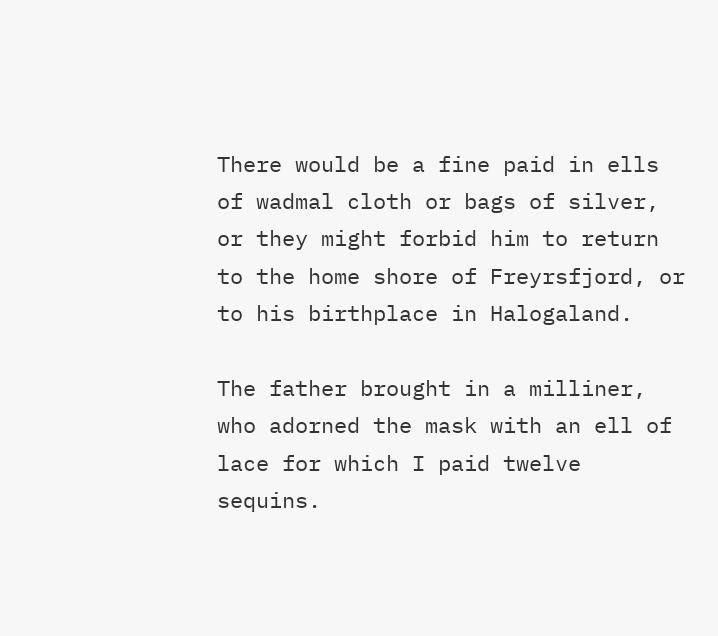There would be a fine paid in ells of wadmal cloth or bags of silver, or they might forbid him to return to the home shore of Freyrsfjord, or to his birthplace in Halogaland.

The father brought in a milliner, who adorned the mask with an ell of lace for which I paid twelve sequins.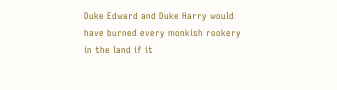Duke Edward and Duke Harry would have burned every monkish rookery in the land if it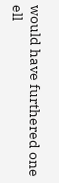would have furthered one ell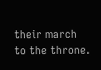their march to the throne.